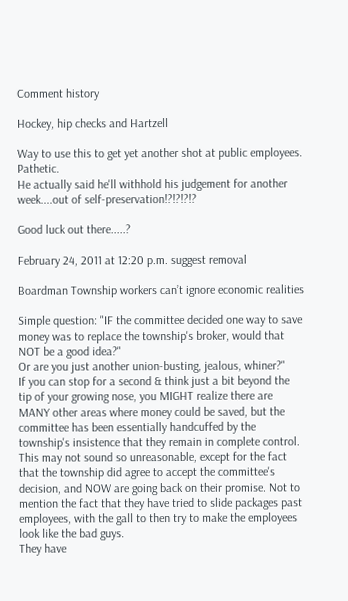Comment history

Hockey, hip checks and Hartzell

Way to use this to get yet another shot at public employees. Pathetic.
He actually said he'll withhold his judgement for another week....out of self-preservation!?!?!?!?

Good luck out there.....?

February 24, 2011 at 12:20 p.m. suggest removal

Boardman Township workers can’t ignore economic realities

Simple question: "IF the committee decided one way to save money was to replace the township's broker, would that NOT be a good idea?"
Or are you just another union-busting, jealous, whiner?"
If you can stop for a second & think just a bit beyond the tip of your growing nose, you MIGHT realize there are MANY other areas where money could be saved, but the committee has been essentially handcuffed by the township's insistence that they remain in complete control.
This may not sound so unreasonable, except for the fact that the township did agree to accept the committee's decision, and NOW are going back on their promise. Not to mention the fact that they have tried to slide packages past employees, with the gall to then try to make the employees look like the bad guys.
They have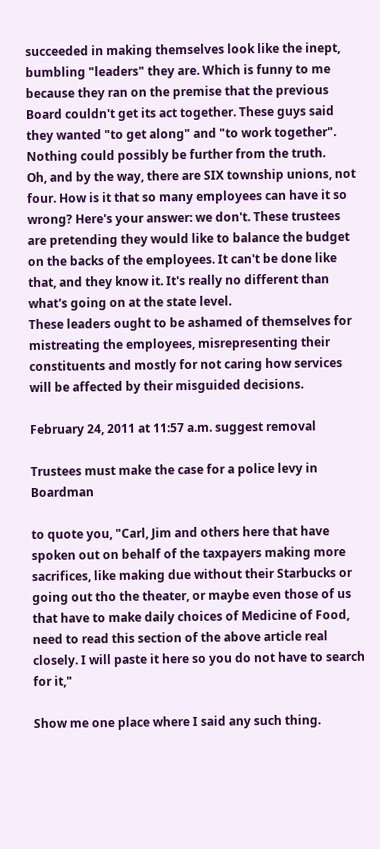succeeded in making themselves look like the inept, bumbling "leaders" they are. Which is funny to me because they ran on the premise that the previous Board couldn't get its act together. These guys said they wanted "to get along" and "to work together". Nothing could possibly be further from the truth.
Oh, and by the way, there are SIX township unions, not four. How is it that so many employees can have it so wrong? Here's your answer: we don't. These trustees are pretending they would like to balance the budget on the backs of the employees. It can't be done like that, and they know it. It's really no different than what's going on at the state level.
These leaders ought to be ashamed of themselves for mistreating the employees, misrepresenting their constituents and mostly for not caring how services will be affected by their misguided decisions.

February 24, 2011 at 11:57 a.m. suggest removal

Trustees must make the case for a police levy in Boardman

to quote you, "Carl, Jim and others here that have spoken out on behalf of the taxpayers making more sacrifices, like making due without their Starbucks or going out tho the theater, or maybe even those of us that have to make daily choices of Medicine of Food, need to read this section of the above article real closely. I will paste it here so you do not have to search for it,"

Show me one place where I said any such thing.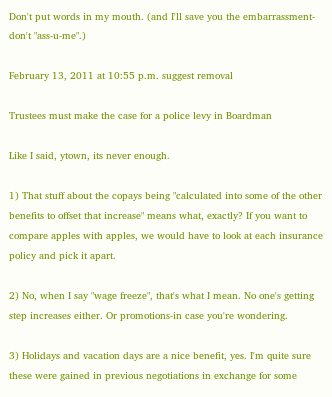Don't put words in my mouth. (and I'll save you the embarrassment-don't "ass-u-me".)

February 13, 2011 at 10:55 p.m. suggest removal

Trustees must make the case for a police levy in Boardman

Like I said, ytown, its never enough.

1) That stuff about the copays being "calculated into some of the other benefits to offset that increase" means what, exactly? If you want to compare apples with apples, we would have to look at each insurance policy and pick it apart.

2) No, when I say "wage freeze", that's what I mean. No one's getting step increases either. Or promotions-in case you're wondering.

3) Holidays and vacation days are a nice benefit, yes. I'm quite sure these were gained in previous negotiations in exchange for some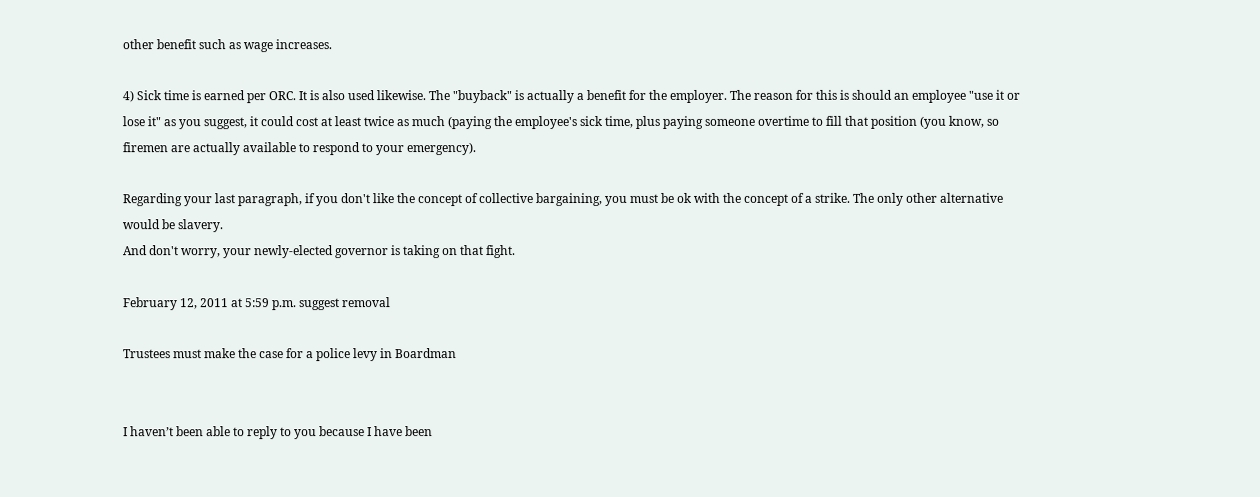other benefit such as wage increases.

4) Sick time is earned per ORC. It is also used likewise. The "buyback" is actually a benefit for the employer. The reason for this is should an employee "use it or lose it" as you suggest, it could cost at least twice as much (paying the employee's sick time, plus paying someone overtime to fill that position (you know, so firemen are actually available to respond to your emergency).

Regarding your last paragraph, if you don't like the concept of collective bargaining, you must be ok with the concept of a strike. The only other alternative would be slavery.
And don't worry, your newly-elected governor is taking on that fight.

February 12, 2011 at 5:59 p.m. suggest removal

Trustees must make the case for a police levy in Boardman


I haven’t been able to reply to you because I have been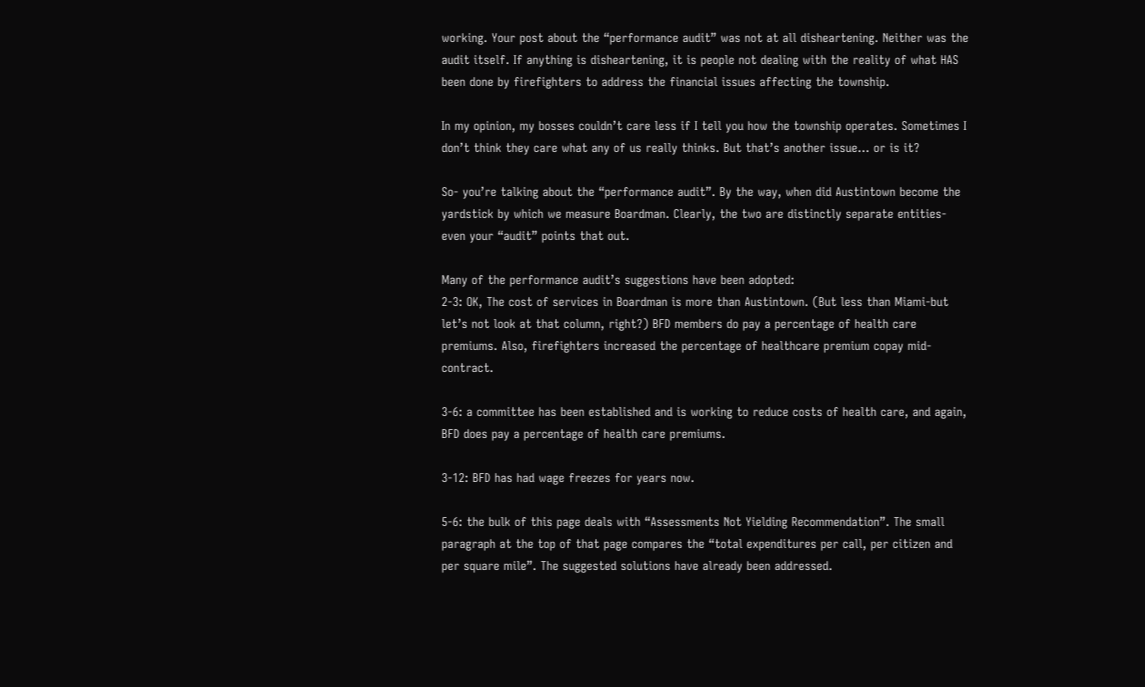working. Your post about the “performance audit” was not at all disheartening. Neither was the audit itself. If anything is disheartening, it is people not dealing with the reality of what HAS been done by firefighters to address the financial issues affecting the township.

In my opinion, my bosses couldn’t care less if I tell you how the township operates. Sometimes I don’t think they care what any of us really thinks. But that’s another issue… or is it?

So- you’re talking about the “performance audit”. By the way, when did Austintown become the yardstick by which we measure Boardman. Clearly, the two are distinctly separate entities-even your “audit” points that out.

Many of the performance audit’s suggestions have been adopted:
2-3: OK, The cost of services in Boardman is more than Austintown. (But less than Miami-but let’s not look at that column, right?) BFD members do pay a percentage of health care premiums. Also, firefighters increased the percentage of healthcare premium copay mid-contract.

3-6: a committee has been established and is working to reduce costs of health care, and again, BFD does pay a percentage of health care premiums.

3-12: BFD has had wage freezes for years now.

5-6: the bulk of this page deals with “Assessments Not Yielding Recommendation”. The small paragraph at the top of that page compares the “total expenditures per call, per citizen and per square mile”. The suggested solutions have already been addressed.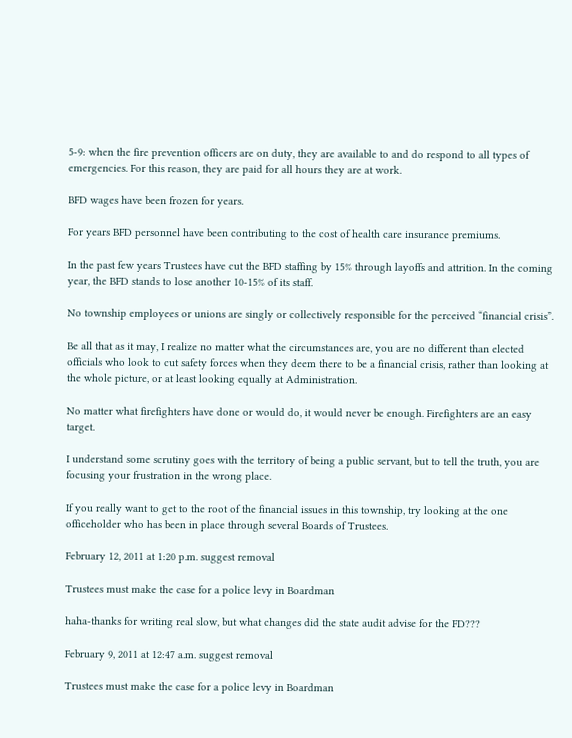5-9: when the fire prevention officers are on duty, they are available to and do respond to all types of emergencies. For this reason, they are paid for all hours they are at work.

BFD wages have been frozen for years.

For years BFD personnel have been contributing to the cost of health care insurance premiums.

In the past few years Trustees have cut the BFD staffing by 15% through layoffs and attrition. In the coming year, the BFD stands to lose another 10-15% of its staff.

No township employees or unions are singly or collectively responsible for the perceived “financial crisis”.

Be all that as it may, I realize no matter what the circumstances are, you are no different than elected officials who look to cut safety forces when they deem there to be a financial crisis, rather than looking at the whole picture, or at least looking equally at Administration.

No matter what firefighters have done or would do, it would never be enough. Firefighters are an easy target.

I understand some scrutiny goes with the territory of being a public servant, but to tell the truth, you are focusing your frustration in the wrong place.

If you really want to get to the root of the financial issues in this township, try looking at the one officeholder who has been in place through several Boards of Trustees.

February 12, 2011 at 1:20 p.m. suggest removal

Trustees must make the case for a police levy in Boardman

haha-thanks for writing real slow, but what changes did the state audit advise for the FD???

February 9, 2011 at 12:47 a.m. suggest removal

Trustees must make the case for a police levy in Boardman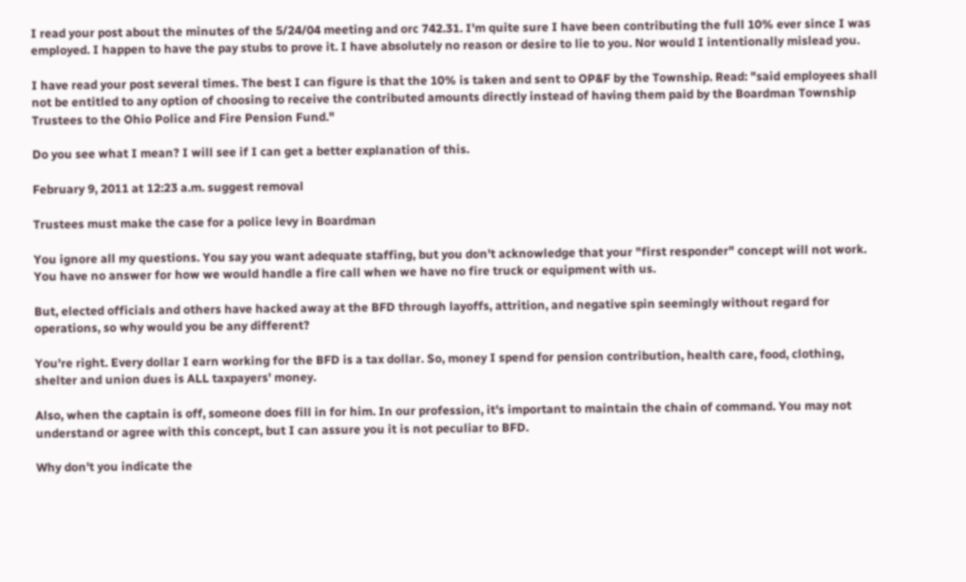I read your post about the minutes of the 5/24/04 meeting and orc 742.31. I'm quite sure I have been contributing the full 10% ever since I was employed. I happen to have the pay stubs to prove it. I have absolutely no reason or desire to lie to you. Nor would I intentionally mislead you.

I have read your post several times. The best I can figure is that the 10% is taken and sent to OP&F by the Township. Read: "said employees shall not be entitled to any option of choosing to receive the contributed amounts directly instead of having them paid by the Boardman Township Trustees to the Ohio Police and Fire Pension Fund."

Do you see what I mean? I will see if I can get a better explanation of this.

February 9, 2011 at 12:23 a.m. suggest removal

Trustees must make the case for a police levy in Boardman

You ignore all my questions. You say you want adequate staffing, but you don't acknowledge that your "first responder" concept will not work. You have no answer for how we would handle a fire call when we have no fire truck or equipment with us.

But, elected officials and others have hacked away at the BFD through layoffs, attrition, and negative spin seemingly without regard for operations, so why would you be any different?

You're right. Every dollar I earn working for the BFD is a tax dollar. So, money I spend for pension contribution, health care, food, clothing, shelter and union dues is ALL taxpayers' money.

Also, when the captain is off, someone does fill in for him. In our profession, it's important to maintain the chain of command. You may not understand or agree with this concept, but I can assure you it is not peculiar to BFD.

Why don't you indicate the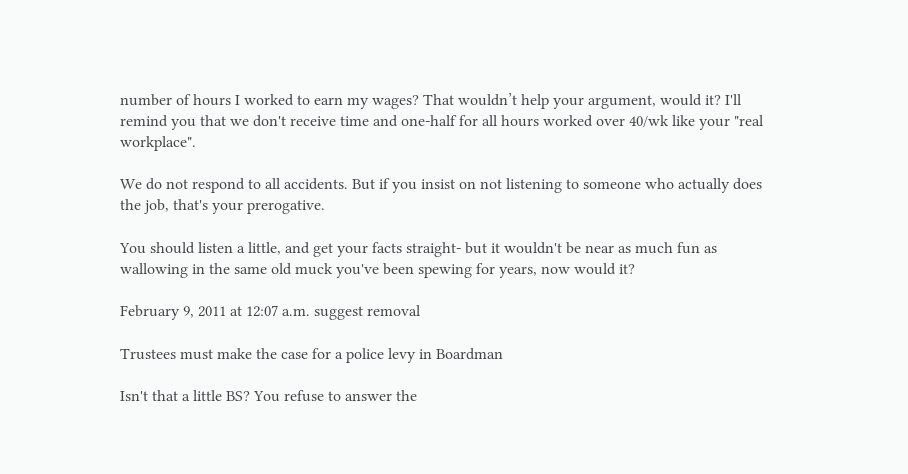number of hours I worked to earn my wages? That wouldn’t help your argument, would it? I'll remind you that we don't receive time and one-half for all hours worked over 40/wk like your "real workplace".

We do not respond to all accidents. But if you insist on not listening to someone who actually does the job, that's your prerogative.

You should listen a little, and get your facts straight- but it wouldn't be near as much fun as wallowing in the same old muck you've been spewing for years, now would it?

February 9, 2011 at 12:07 a.m. suggest removal

Trustees must make the case for a police levy in Boardman

Isn't that a little BS? You refuse to answer the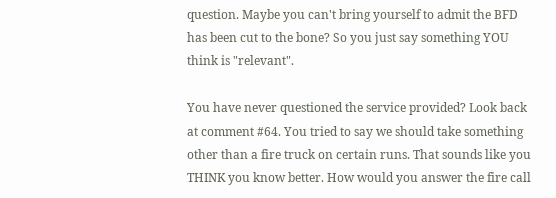question. Maybe you can't bring yourself to admit the BFD has been cut to the bone? So you just say something YOU think is "relevant".

You have never questioned the service provided? Look back at comment #64. You tried to say we should take something other than a fire truck on certain runs. That sounds like you THINK you know better. How would you answer the fire call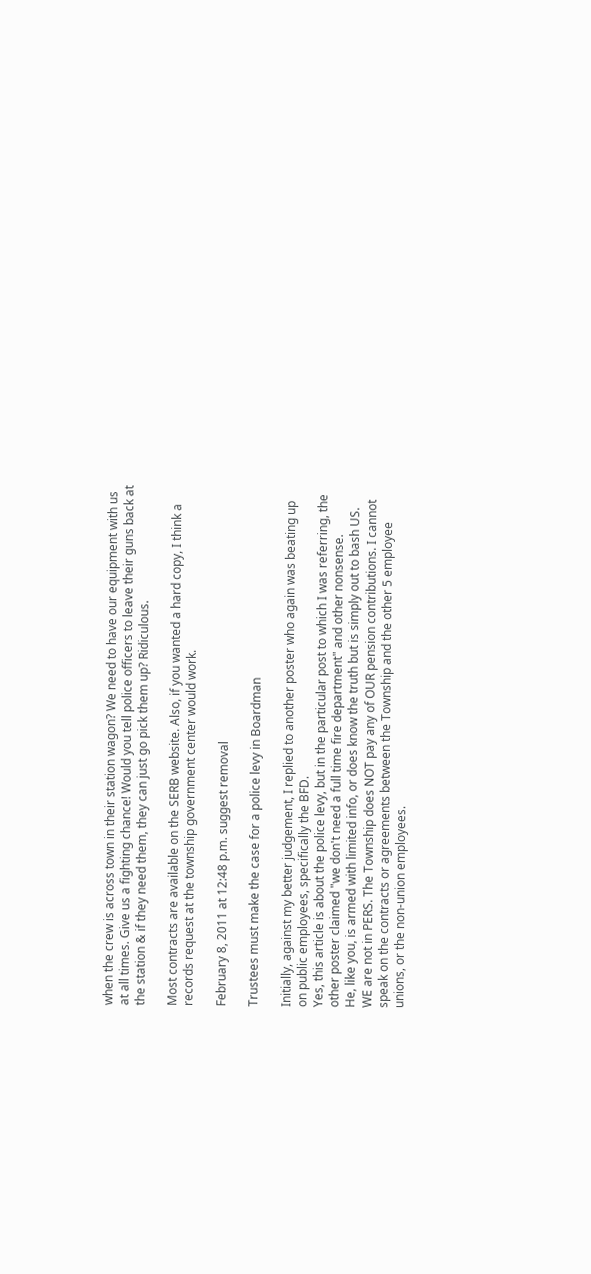when the crew is across town in their station wagon? We need to have our equipment with us at all times. Give us a fighting chance! Would you tell police officers to leave their guns back at the station & if they need them, they can just go pick them up? Ridiculous.

Most contracts are available on the SERB website. Also, if you wanted a hard copy, I think a records request at the township government center would work.

February 8, 2011 at 12:48 p.m. suggest removal

Trustees must make the case for a police levy in Boardman

Initially, against my better judgement, I replied to another poster who again was beating up on public employees, specifically the BFD.
Yes, this article is about the police levy, but in the particular post to which I was referring, the other poster claimed "we don't need a full time fire department" and other nonsense.
He, like you, is armed with limited info, or does know the truth but is simply out to bash US.
WE are not in PERS. The Township does NOT pay any of OUR pension contributions. I cannot speak on the contracts or agreements between the Township and the other 5 employee unions, or the non-union employees.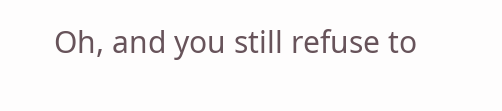Oh, and you still refuse to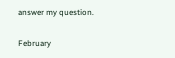answer my question.

February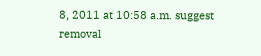8, 2011 at 10:58 a.m. suggest removal